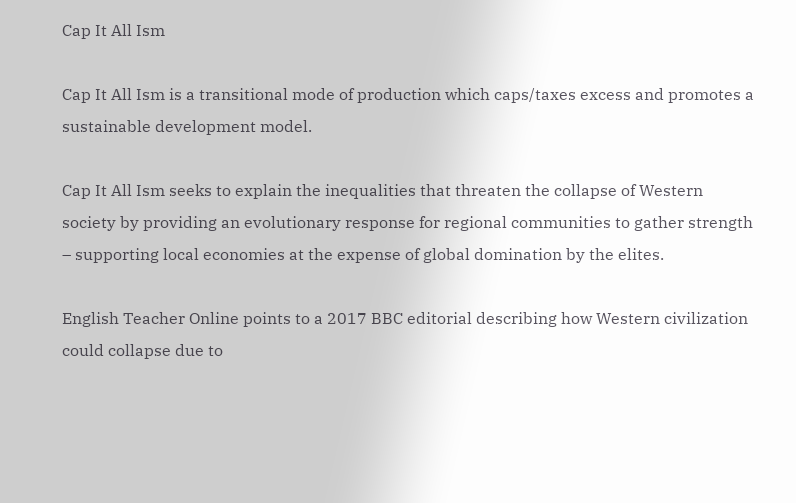Cap It All Ism

Cap It All Ism is a transitional mode of production which caps/taxes excess and promotes a sustainable development model.

Cap It All Ism seeks to explain the inequalities that threaten the collapse of Western society by providing an evolutionary response for regional communities to gather strength – supporting local economies at the expense of global domination by the elites.

English Teacher Online points to a 2017 BBC editorial describing how Western civilization could collapse due to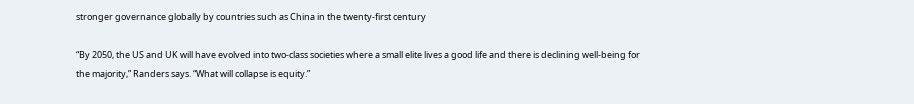stronger governance globally by countries such as China in the twenty-first century

“By 2050, the US and UK will have evolved into two-class societies where a small elite lives a good life and there is declining well-being for the majority,” Randers says. “What will collapse is equity.”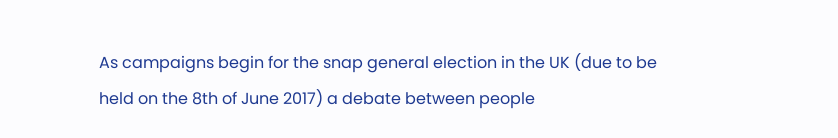As campaigns begin for the snap general election in the UK (due to be held on the 8th of June 2017) a debate between people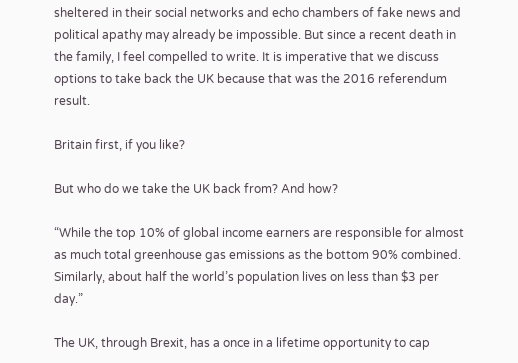sheltered in their social networks and echo chambers of fake news and political apathy may already be impossible. But since a recent death in the family, I feel compelled to write. It is imperative that we discuss options to take back the UK because that was the 2016 referendum result.

Britain first, if you like?

But who do we take the UK back from? And how?

“While the top 10% of global income earners are responsible for almost as much total greenhouse gas emissions as the bottom 90% combined. Similarly, about half the world’s population lives on less than $3 per day.”

The UK, through Brexit, has a once in a lifetime opportunity to cap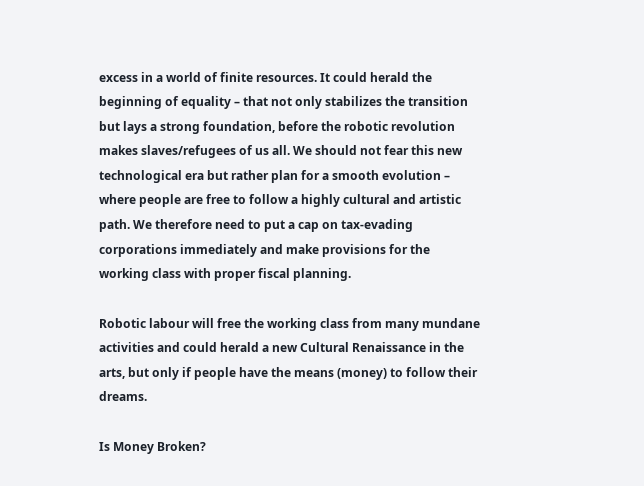excess in a world of finite resources. It could herald the beginning of equality – that not only stabilizes the transition but lays a strong foundation, before the robotic revolution makes slaves/refugees of us all. We should not fear this new technological era but rather plan for a smooth evolution – where people are free to follow a highly cultural and artistic path. We therefore need to put a cap on tax-evading corporations immediately and make provisions for the working class with proper fiscal planning.

Robotic labour will free the working class from many mundane activities and could herald a new Cultural Renaissance in the arts, but only if people have the means (money) to follow their dreams.

Is Money Broken?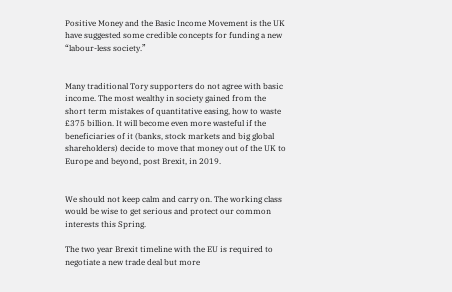Positive Money and the Basic Income Movement is the UK have suggested some credible concepts for funding a new “labour-less society.”


Many traditional Tory supporters do not agree with basic income. The most wealthy in society gained from the short term mistakes of quantitative easing, how to waste £375 billion. It will become even more wasteful if the beneficiaries of it (banks, stock markets and big global shareholders) decide to move that money out of the UK to Europe and beyond, post Brexit, in 2019.


We should not keep calm and carry on. The working class would be wise to get serious and protect our common interests this Spring.

The two year Brexit timeline with the EU is required to negotiate a new trade deal but more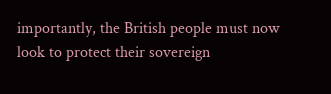importantly, the British people must now look to protect their sovereign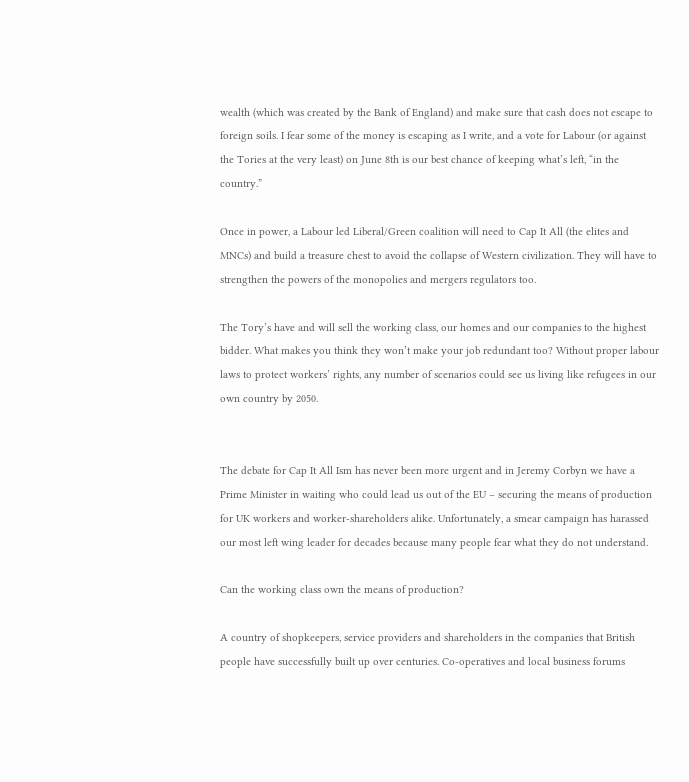wealth (which was created by the Bank of England) and make sure that cash does not escape to foreign soils. I fear some of the money is escaping as I write, and a vote for Labour (or against the Tories at the very least) on June 8th is our best chance of keeping what’s left, “in the country.”

Once in power, a Labour led Liberal/Green coalition will need to Cap It All (the elites and MNCs) and build a treasure chest to avoid the collapse of Western civilization. They will have to strengthen the powers of the monopolies and mergers regulators too.

The Tory’s have and will sell the working class, our homes and our companies to the highest bidder. What makes you think they won’t make your job redundant too? Without proper labour laws to protect workers’ rights, any number of scenarios could see us living like refugees in our own country by 2050.


The debate for Cap It All Ism has never been more urgent and in Jeremy Corbyn we have a Prime Minister in waiting who could lead us out of the EU – securing the means of production for UK workers and worker-shareholders alike. Unfortunately, a smear campaign has harassed our most left wing leader for decades because many people fear what they do not understand.

Can the working class own the means of production?

A country of shopkeepers, service providers and shareholders in the companies that British people have successfully built up over centuries. Co-operatives and local business forums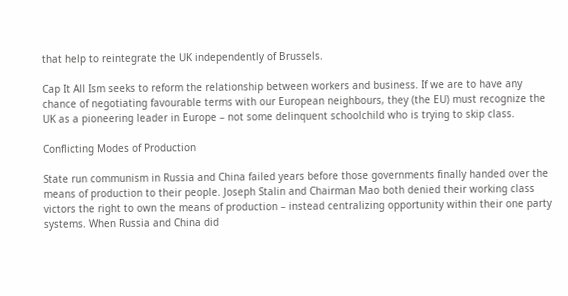that help to reintegrate the UK independently of Brussels.

Cap It All Ism seeks to reform the relationship between workers and business. If we are to have any chance of negotiating favourable terms with our European neighbours, they (the EU) must recognize the UK as a pioneering leader in Europe – not some delinquent schoolchild who is trying to skip class.

Conflicting Modes of Production

State run communism in Russia and China failed years before those governments finally handed over the means of production to their people. Joseph Stalin and Chairman Mao both denied their working class victors the right to own the means of production – instead centralizing opportunity within their one party systems. When Russia and China did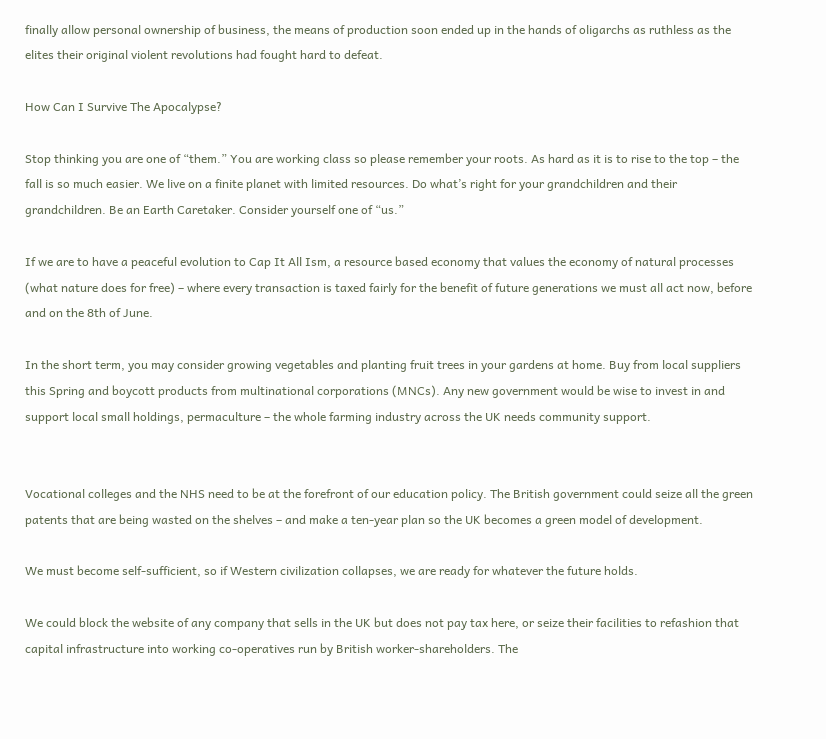finally allow personal ownership of business, the means of production soon ended up in the hands of oligarchs as ruthless as the elites their original violent revolutions had fought hard to defeat.

How Can I Survive The Apocalypse?

Stop thinking you are one of “them.” You are working class so please remember your roots. As hard as it is to rise to the top – the fall is so much easier. We live on a finite planet with limited resources. Do what’s right for your grandchildren and their grandchildren. Be an Earth Caretaker. Consider yourself one of “us.”

If we are to have a peaceful evolution to Cap It All Ism, a resource based economy that values the economy of natural processes (what nature does for free) – where every transaction is taxed fairly for the benefit of future generations we must all act now, before and on the 8th of June.

In the short term, you may consider growing vegetables and planting fruit trees in your gardens at home. Buy from local suppliers this Spring and boycott products from multinational corporations (MNCs). Any new government would be wise to invest in and support local small holdings, permaculture – the whole farming industry across the UK needs community support.


Vocational colleges and the NHS need to be at the forefront of our education policy. The British government could seize all the green patents that are being wasted on the shelves – and make a ten-year plan so the UK becomes a green model of development.

We must become self-sufficient, so if Western civilization collapses, we are ready for whatever the future holds.

We could block the website of any company that sells in the UK but does not pay tax here, or seize their facilities to refashion that capital infrastructure into working co-operatives run by British worker-shareholders. The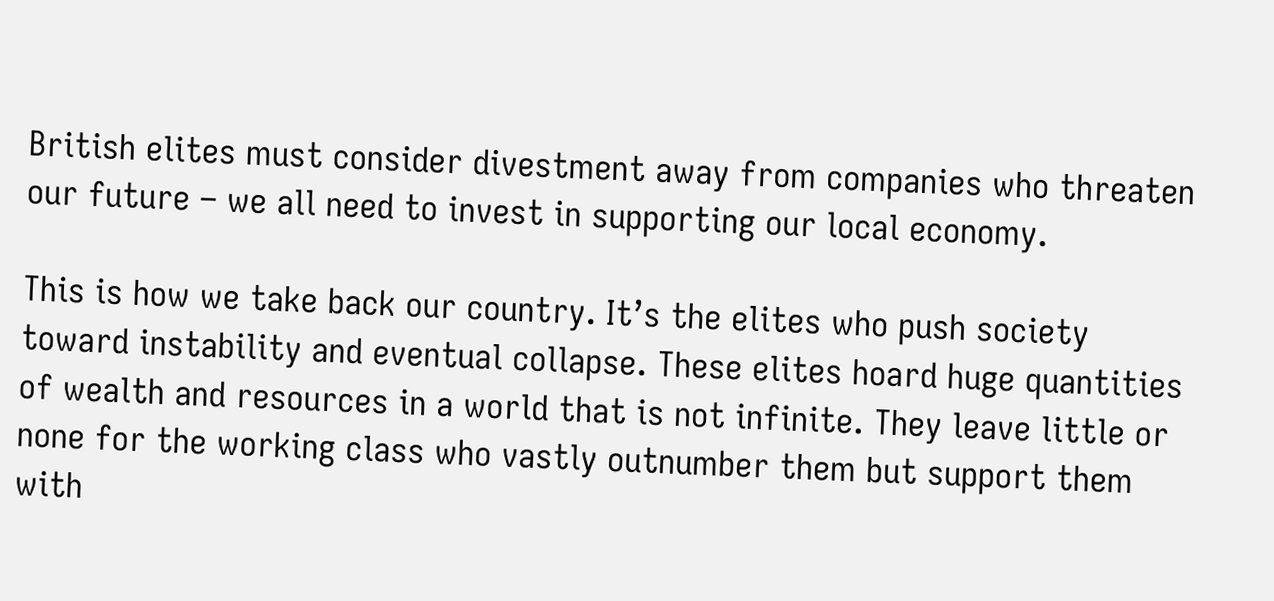British elites must consider divestment away from companies who threaten our future – we all need to invest in supporting our local economy.

This is how we take back our country. It’s the elites who push society toward instability and eventual collapse. These elites hoard huge quantities of wealth and resources in a world that is not infinite. They leave little or none for the working class who vastly outnumber them but support them with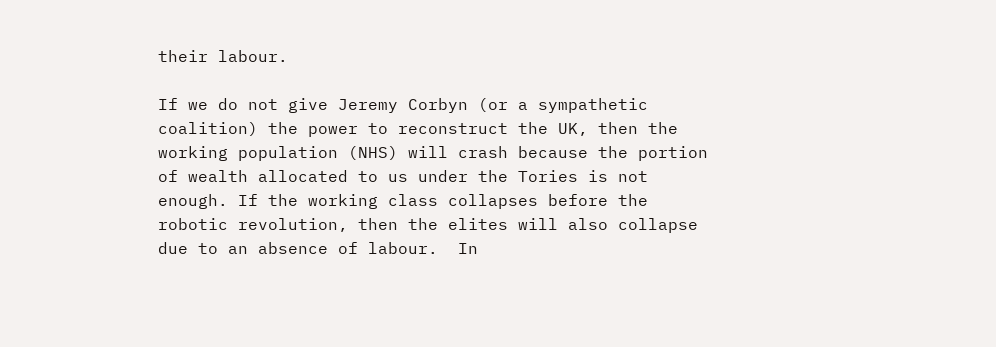their labour.

If we do not give Jeremy Corbyn (or a sympathetic coalition) the power to reconstruct the UK, then the working population (NHS) will crash because the portion of wealth allocated to us under the Tories is not enough. If the working class collapses before the robotic revolution, then the elites will also collapse due to an absence of labour.  In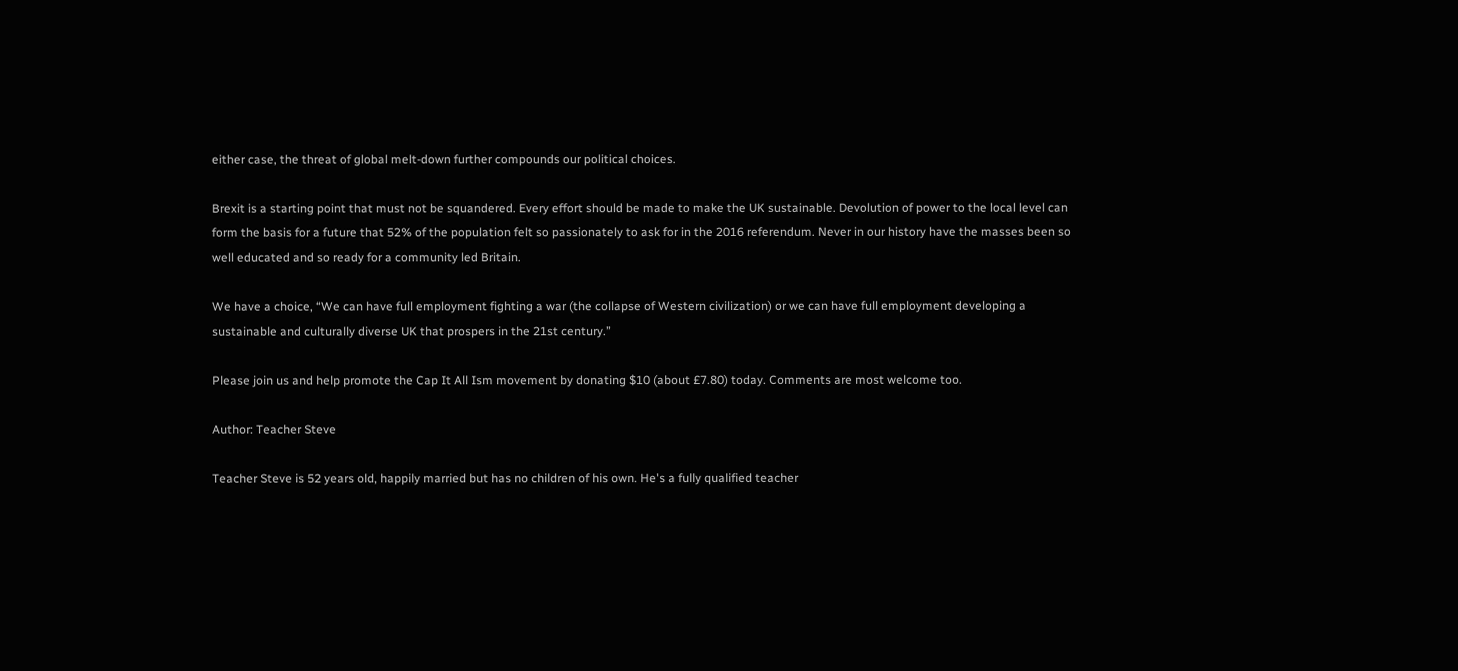either case, the threat of global melt-down further compounds our political choices.

Brexit is a starting point that must not be squandered. Every effort should be made to make the UK sustainable. Devolution of power to the local level can form the basis for a future that 52% of the population felt so passionately to ask for in the 2016 referendum. Never in our history have the masses been so well educated and so ready for a community led Britain.

We have a choice, “We can have full employment fighting a war (the collapse of Western civilization) or we can have full employment developing a sustainable and culturally diverse UK that prospers in the 21st century.”

Please join us and help promote the Cap It All Ism movement by donating $10 (about £7.80) today. Comments are most welcome too.

Author: Teacher Steve

Teacher Steve is 52 years old, happily married but has no children of his own. He's a fully qualified teacher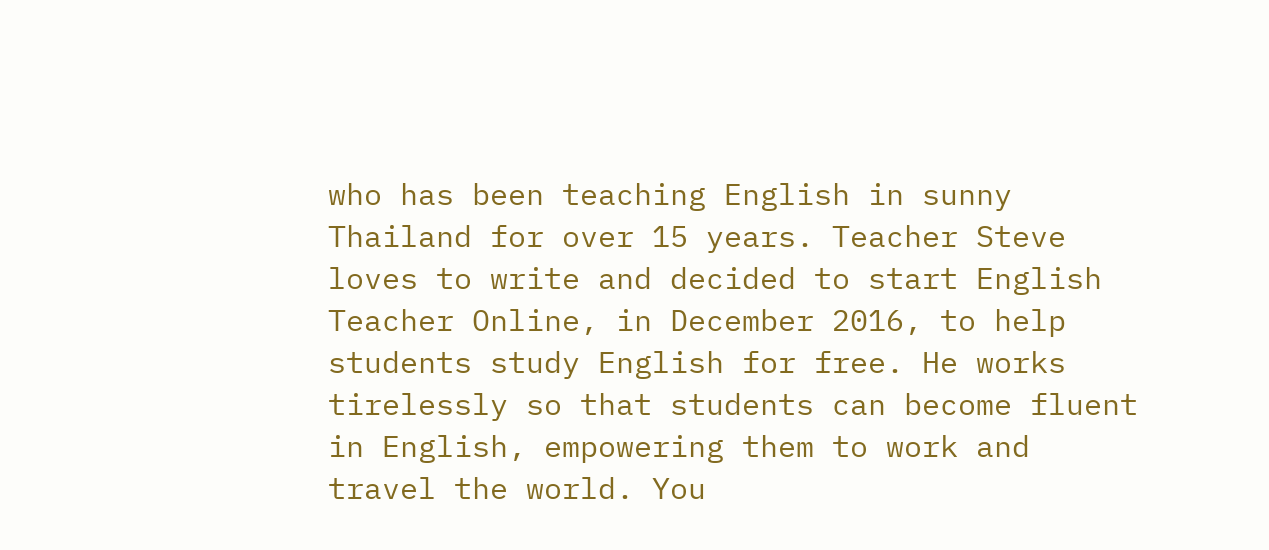who has been teaching English in sunny Thailand for over 15 years. Teacher Steve loves to write and decided to start English Teacher Online, in December 2016, to help students study English for free. He works tirelessly so that students can become fluent in English, empowering them to work and travel the world. You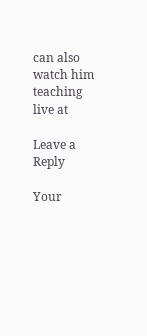can also watch him teaching live at

Leave a Reply

Your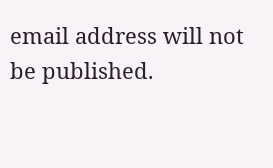email address will not be published.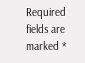Required fields are marked *